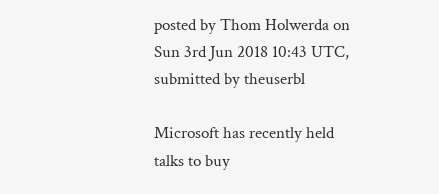posted by Thom Holwerda on Sun 3rd Jun 2018 10:43 UTC, submitted by theuserbl

Microsoft has recently held talks to buy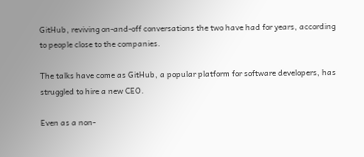GitHub, reviving on-and-off conversations the two have had for years, according to people close to the companies.

The talks have come as GitHub, a popular platform for software developers, has struggled to hire a new CEO.

Even as a non-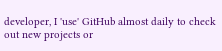developer, I 'use' GitHub almost daily to check out new projects or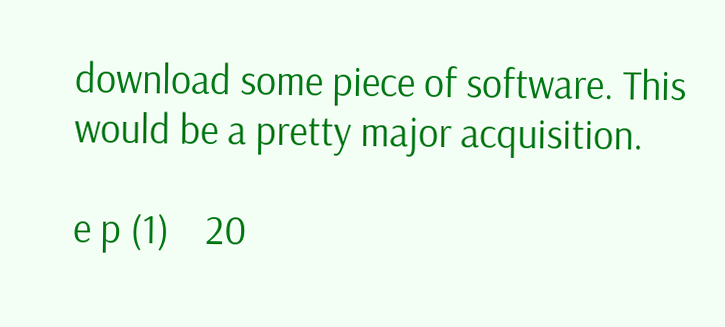download some piece of software. This would be a pretty major acquisition.

e p (1)    20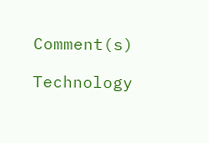Comment(s)

Technology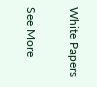White Papers

See More